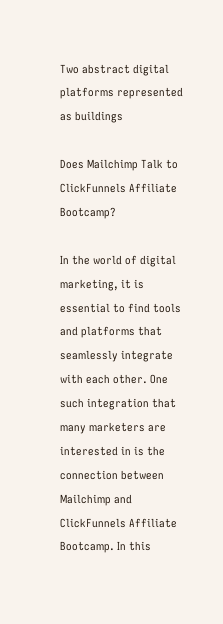Two abstract digital platforms represented as buildings

Does Mailchimp Talk to ClickFunnels Affiliate Bootcamp?

In the world of digital marketing, it is essential to find tools and platforms that seamlessly integrate with each other. One such integration that many marketers are interested in is the connection between Mailchimp and ClickFunnels Affiliate Bootcamp. In this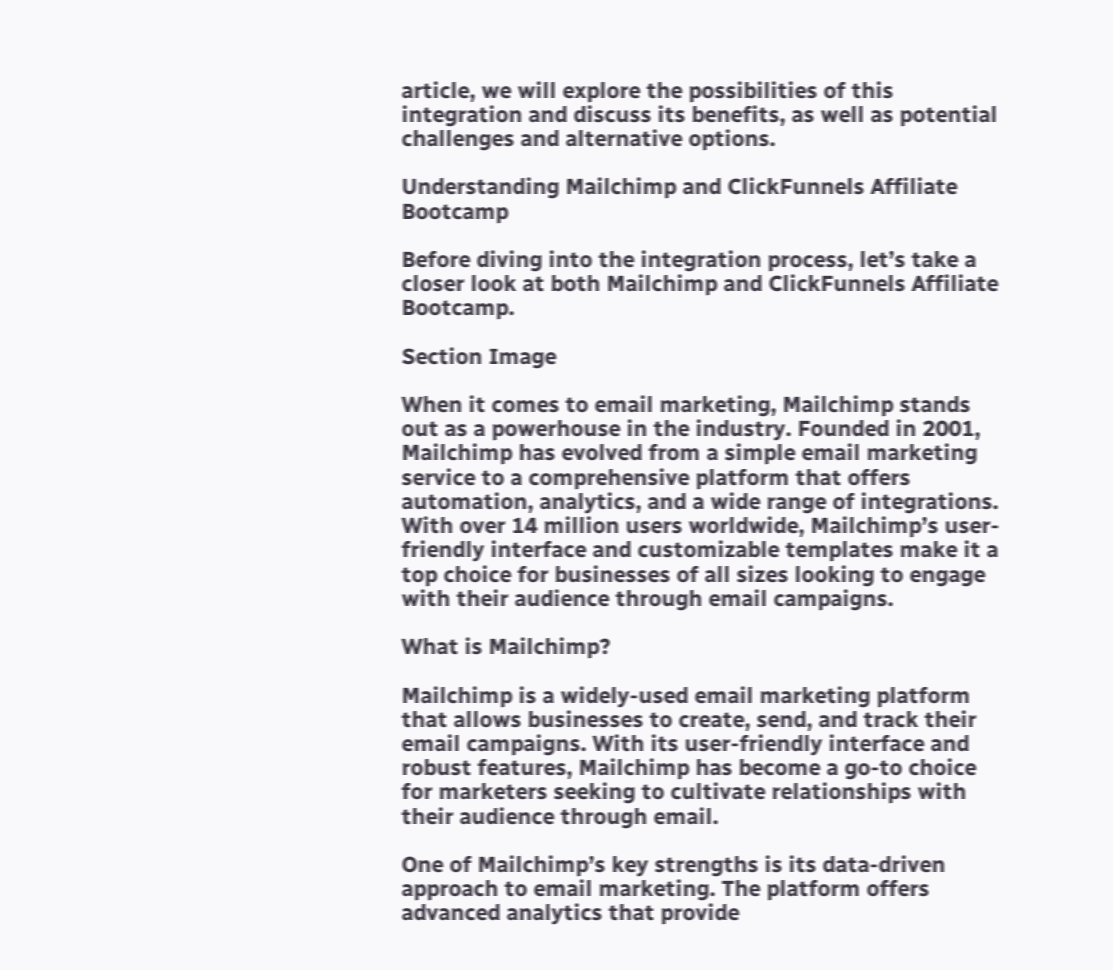article, we will explore the possibilities of this integration and discuss its benefits, as well as potential challenges and alternative options.

Understanding Mailchimp and ClickFunnels Affiliate Bootcamp

Before diving into the integration process, let’s take a closer look at both Mailchimp and ClickFunnels Affiliate Bootcamp.

Section Image

When it comes to email marketing, Mailchimp stands out as a powerhouse in the industry. Founded in 2001, Mailchimp has evolved from a simple email marketing service to a comprehensive platform that offers automation, analytics, and a wide range of integrations. With over 14 million users worldwide, Mailchimp’s user-friendly interface and customizable templates make it a top choice for businesses of all sizes looking to engage with their audience through email campaigns.

What is Mailchimp?

Mailchimp is a widely-used email marketing platform that allows businesses to create, send, and track their email campaigns. With its user-friendly interface and robust features, Mailchimp has become a go-to choice for marketers seeking to cultivate relationships with their audience through email.

One of Mailchimp’s key strengths is its data-driven approach to email marketing. The platform offers advanced analytics that provide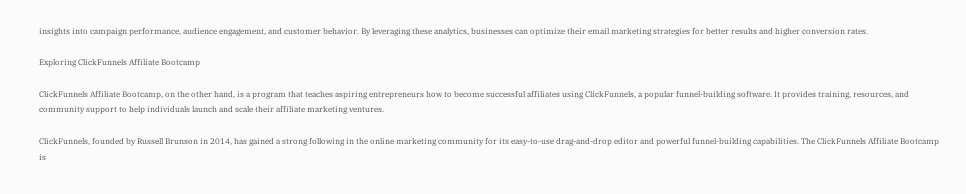insights into campaign performance, audience engagement, and customer behavior. By leveraging these analytics, businesses can optimize their email marketing strategies for better results and higher conversion rates.

Exploring ClickFunnels Affiliate Bootcamp

ClickFunnels Affiliate Bootcamp, on the other hand, is a program that teaches aspiring entrepreneurs how to become successful affiliates using ClickFunnels, a popular funnel-building software. It provides training, resources, and community support to help individuals launch and scale their affiliate marketing ventures.

ClickFunnels, founded by Russell Brunson in 2014, has gained a strong following in the online marketing community for its easy-to-use drag-and-drop editor and powerful funnel-building capabilities. The ClickFunnels Affiliate Bootcamp is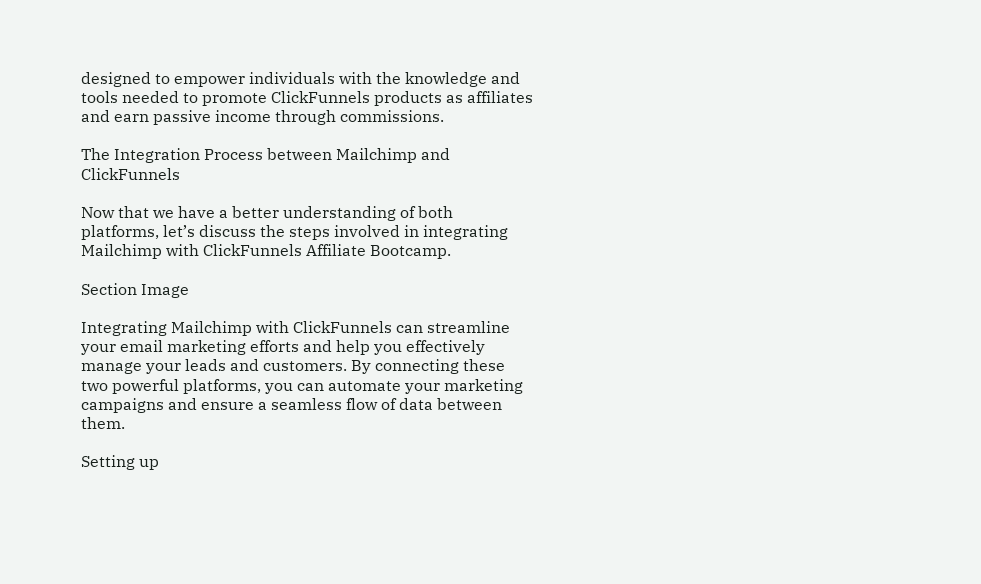designed to empower individuals with the knowledge and tools needed to promote ClickFunnels products as affiliates and earn passive income through commissions.

The Integration Process between Mailchimp and ClickFunnels

Now that we have a better understanding of both platforms, let’s discuss the steps involved in integrating Mailchimp with ClickFunnels Affiliate Bootcamp.

Section Image

Integrating Mailchimp with ClickFunnels can streamline your email marketing efforts and help you effectively manage your leads and customers. By connecting these two powerful platforms, you can automate your marketing campaigns and ensure a seamless flow of data between them.

Setting up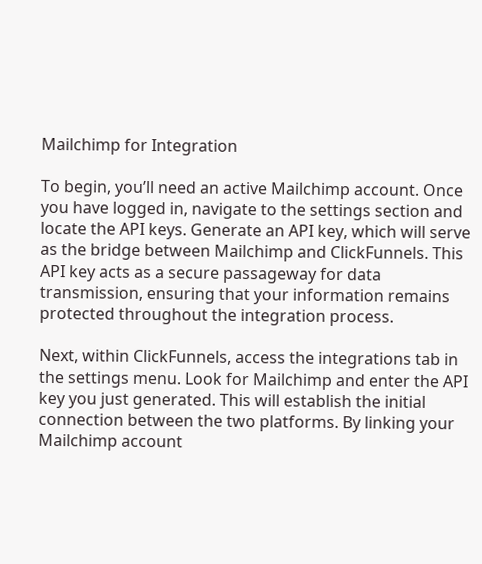Mailchimp for Integration

To begin, you’ll need an active Mailchimp account. Once you have logged in, navigate to the settings section and locate the API keys. Generate an API key, which will serve as the bridge between Mailchimp and ClickFunnels. This API key acts as a secure passageway for data transmission, ensuring that your information remains protected throughout the integration process.

Next, within ClickFunnels, access the integrations tab in the settings menu. Look for Mailchimp and enter the API key you just generated. This will establish the initial connection between the two platforms. By linking your Mailchimp account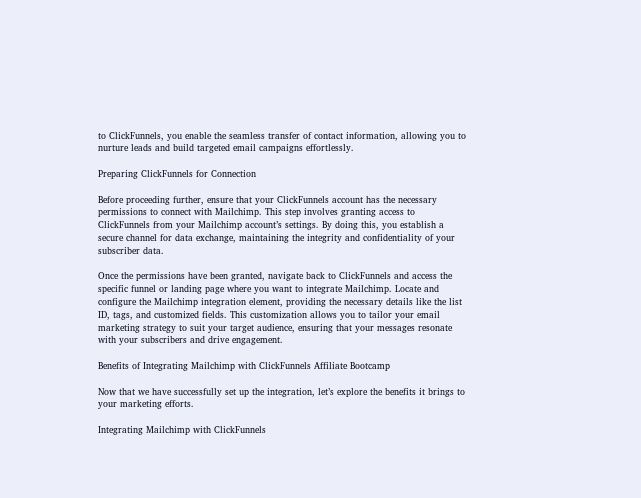to ClickFunnels, you enable the seamless transfer of contact information, allowing you to nurture leads and build targeted email campaigns effortlessly.

Preparing ClickFunnels for Connection

Before proceeding further, ensure that your ClickFunnels account has the necessary permissions to connect with Mailchimp. This step involves granting access to ClickFunnels from your Mailchimp account’s settings. By doing this, you establish a secure channel for data exchange, maintaining the integrity and confidentiality of your subscriber data.

Once the permissions have been granted, navigate back to ClickFunnels and access the specific funnel or landing page where you want to integrate Mailchimp. Locate and configure the Mailchimp integration element, providing the necessary details like the list ID, tags, and customized fields. This customization allows you to tailor your email marketing strategy to suit your target audience, ensuring that your messages resonate with your subscribers and drive engagement.

Benefits of Integrating Mailchimp with ClickFunnels Affiliate Bootcamp

Now that we have successfully set up the integration, let’s explore the benefits it brings to your marketing efforts.

Integrating Mailchimp with ClickFunnels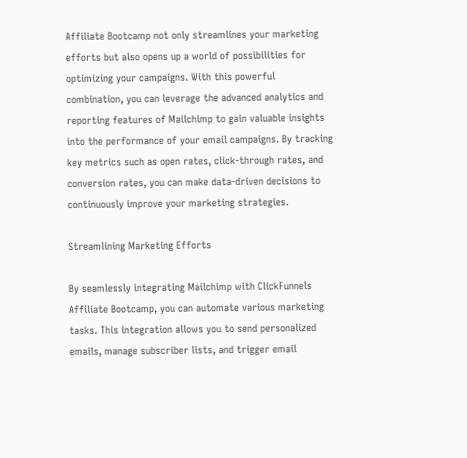Affiliate Bootcamp not only streamlines your marketing efforts but also opens up a world of possibilities for optimizing your campaigns. With this powerful combination, you can leverage the advanced analytics and reporting features of Mailchimp to gain valuable insights into the performance of your email campaigns. By tracking key metrics such as open rates, click-through rates, and conversion rates, you can make data-driven decisions to continuously improve your marketing strategies.

Streamlining Marketing Efforts

By seamlessly integrating Mailchimp with ClickFunnels Affiliate Bootcamp, you can automate various marketing tasks. This integration allows you to send personalized emails, manage subscriber lists, and trigger email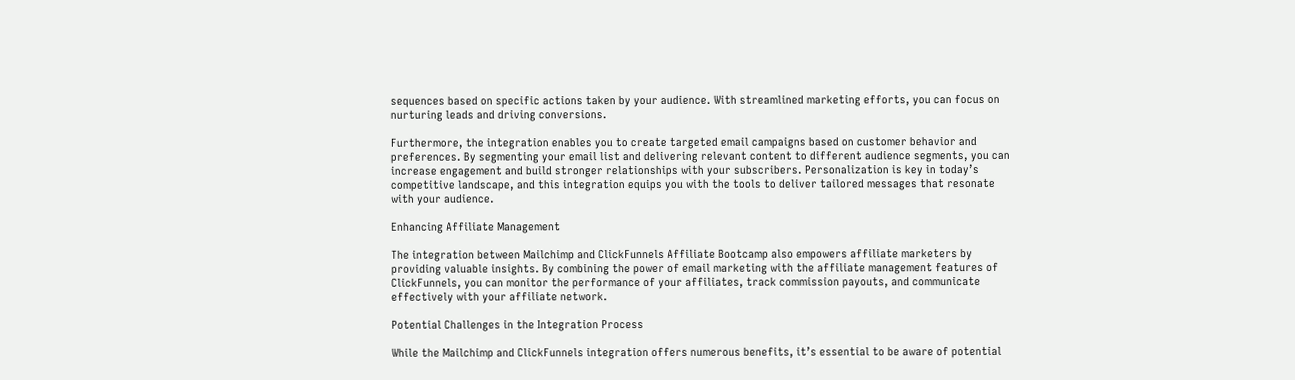sequences based on specific actions taken by your audience. With streamlined marketing efforts, you can focus on nurturing leads and driving conversions.

Furthermore, the integration enables you to create targeted email campaigns based on customer behavior and preferences. By segmenting your email list and delivering relevant content to different audience segments, you can increase engagement and build stronger relationships with your subscribers. Personalization is key in today’s competitive landscape, and this integration equips you with the tools to deliver tailored messages that resonate with your audience.

Enhancing Affiliate Management

The integration between Mailchimp and ClickFunnels Affiliate Bootcamp also empowers affiliate marketers by providing valuable insights. By combining the power of email marketing with the affiliate management features of ClickFunnels, you can monitor the performance of your affiliates, track commission payouts, and communicate effectively with your affiliate network.

Potential Challenges in the Integration Process

While the Mailchimp and ClickFunnels integration offers numerous benefits, it’s essential to be aware of potential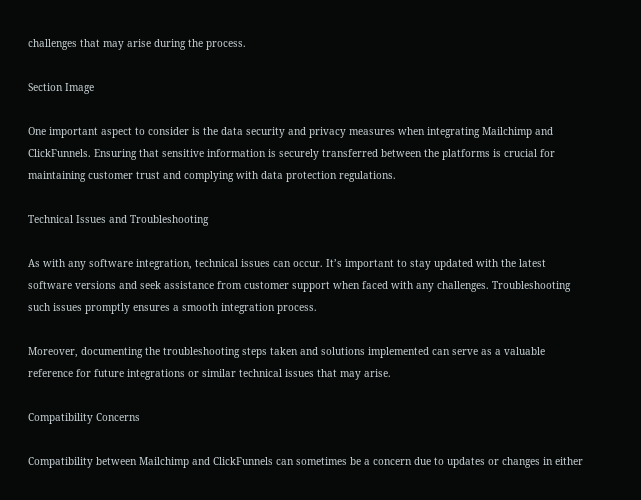challenges that may arise during the process.

Section Image

One important aspect to consider is the data security and privacy measures when integrating Mailchimp and ClickFunnels. Ensuring that sensitive information is securely transferred between the platforms is crucial for maintaining customer trust and complying with data protection regulations.

Technical Issues and Troubleshooting

As with any software integration, technical issues can occur. It’s important to stay updated with the latest software versions and seek assistance from customer support when faced with any challenges. Troubleshooting such issues promptly ensures a smooth integration process.

Moreover, documenting the troubleshooting steps taken and solutions implemented can serve as a valuable reference for future integrations or similar technical issues that may arise.

Compatibility Concerns

Compatibility between Mailchimp and ClickFunnels can sometimes be a concern due to updates or changes in either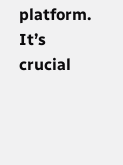platform. It’s crucial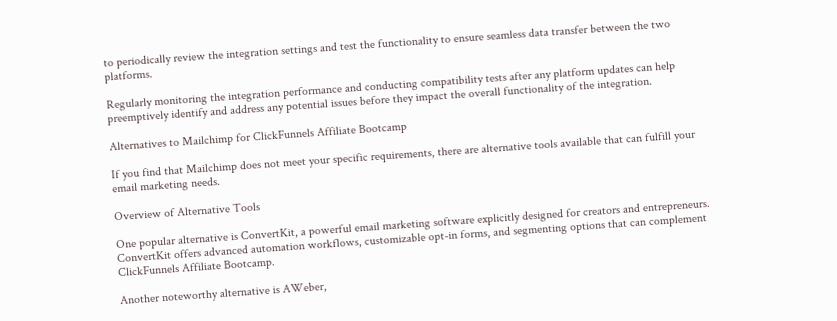to periodically review the integration settings and test the functionality to ensure seamless data transfer between the two platforms.

Regularly monitoring the integration performance and conducting compatibility tests after any platform updates can help preemptively identify and address any potential issues before they impact the overall functionality of the integration.

Alternatives to Mailchimp for ClickFunnels Affiliate Bootcamp

If you find that Mailchimp does not meet your specific requirements, there are alternative tools available that can fulfill your email marketing needs.

Overview of Alternative Tools

One popular alternative is ConvertKit, a powerful email marketing software explicitly designed for creators and entrepreneurs. ConvertKit offers advanced automation workflows, customizable opt-in forms, and segmenting options that can complement ClickFunnels Affiliate Bootcamp.

Another noteworthy alternative is AWeber,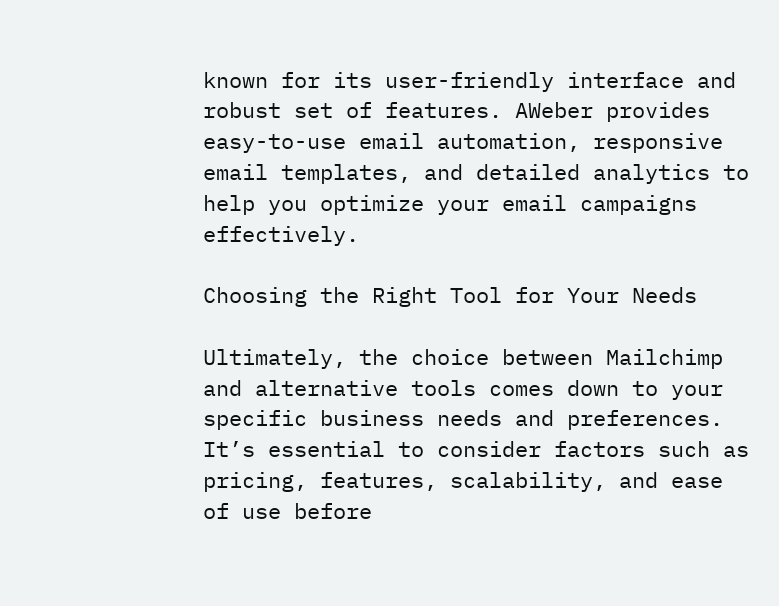known for its user-friendly interface and robust set of features. AWeber provides easy-to-use email automation, responsive email templates, and detailed analytics to help you optimize your email campaigns effectively.

Choosing the Right Tool for Your Needs

Ultimately, the choice between Mailchimp and alternative tools comes down to your specific business needs and preferences. It’s essential to consider factors such as pricing, features, scalability, and ease of use before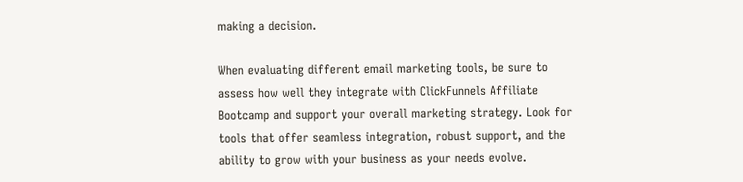making a decision.

When evaluating different email marketing tools, be sure to assess how well they integrate with ClickFunnels Affiliate Bootcamp and support your overall marketing strategy. Look for tools that offer seamless integration, robust support, and the ability to grow with your business as your needs evolve.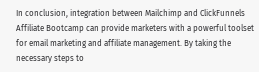In conclusion, integration between Mailchimp and ClickFunnels Affiliate Bootcamp can provide marketers with a powerful toolset for email marketing and affiliate management. By taking the necessary steps to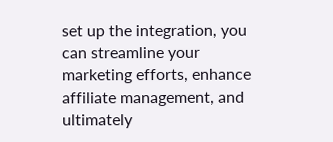set up the integration, you can streamline your marketing efforts, enhance affiliate management, and ultimately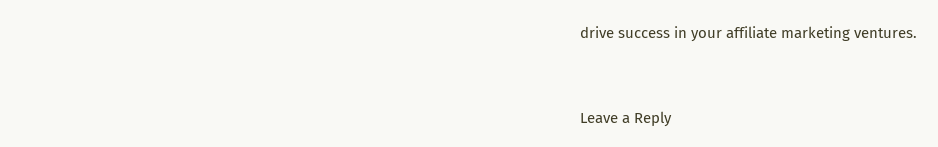drive success in your affiliate marketing ventures.


Leave a Reply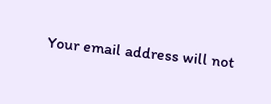Your email address will not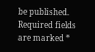be published. Required fields are marked *